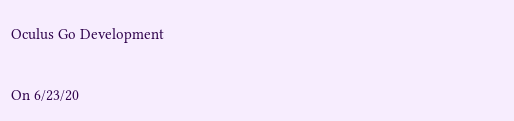Oculus Go Development

On 6/23/20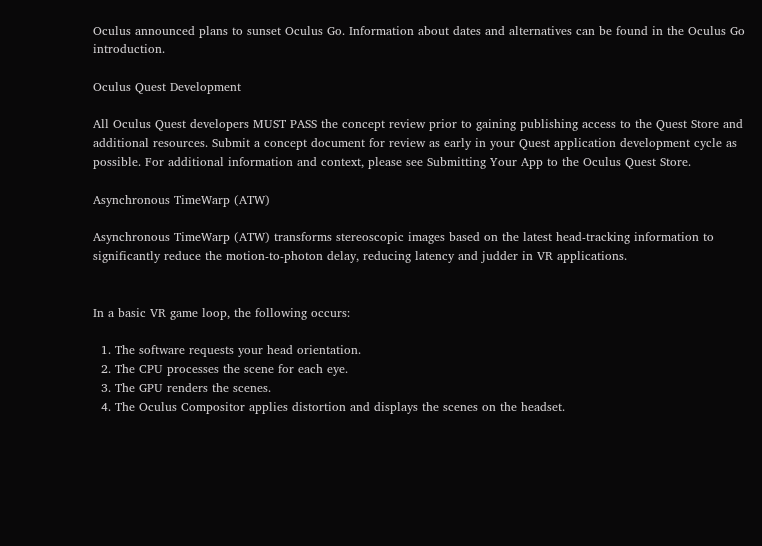Oculus announced plans to sunset Oculus Go. Information about dates and alternatives can be found in the Oculus Go introduction.

Oculus Quest Development

All Oculus Quest developers MUST PASS the concept review prior to gaining publishing access to the Quest Store and additional resources. Submit a concept document for review as early in your Quest application development cycle as possible. For additional information and context, please see Submitting Your App to the Oculus Quest Store.

Asynchronous TimeWarp (ATW)

Asynchronous TimeWarp (ATW) transforms stereoscopic images based on the latest head-tracking information to significantly reduce the motion-to-photon delay, reducing latency and judder in VR applications.


In a basic VR game loop, the following occurs:

  1. The software requests your head orientation.
  2. The CPU processes the scene for each eye.
  3. The GPU renders the scenes.
  4. The Oculus Compositor applies distortion and displays the scenes on the headset.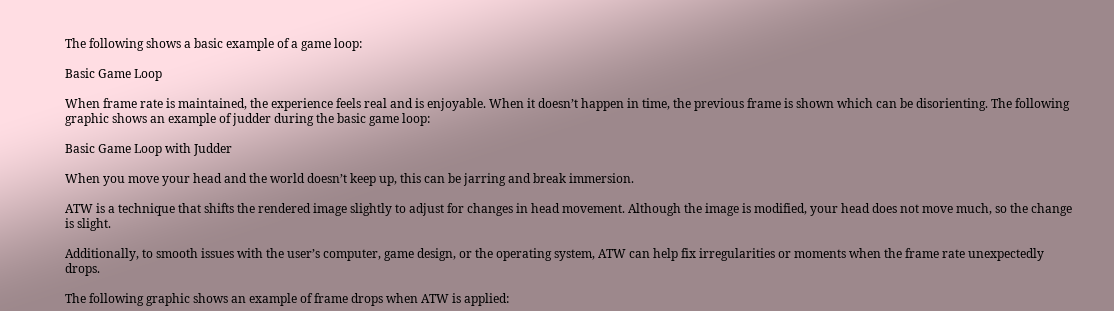The following shows a basic example of a game loop:

Basic Game Loop

When frame rate is maintained, the experience feels real and is enjoyable. When it doesn’t happen in time, the previous frame is shown which can be disorienting. The following graphic shows an example of judder during the basic game loop:

Basic Game Loop with Judder

When you move your head and the world doesn’t keep up, this can be jarring and break immersion.

ATW is a technique that shifts the rendered image slightly to adjust for changes in head movement. Although the image is modified, your head does not move much, so the change is slight.

Additionally, to smooth issues with the user’s computer, game design, or the operating system, ATW can help fix irregularities or moments when the frame rate unexpectedly drops.

The following graphic shows an example of frame drops when ATW is applied: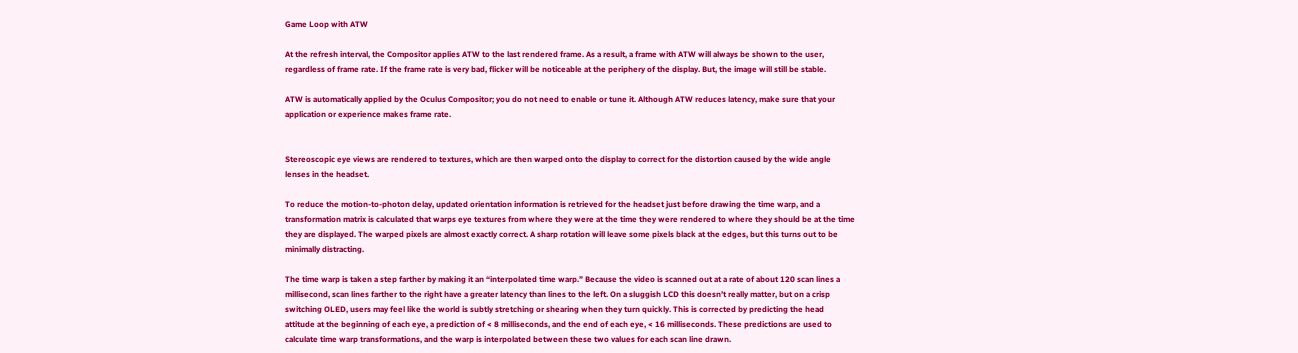Game Loop with ATW

At the refresh interval, the Compositor applies ATW to the last rendered frame. As a result, a frame with ATW will always be shown to the user, regardless of frame rate. If the frame rate is very bad, flicker will be noticeable at the periphery of the display. But, the image will still be stable.

ATW is automatically applied by the Oculus Compositor; you do not need to enable or tune it. Although ATW reduces latency, make sure that your application or experience makes frame rate.


Stereoscopic eye views are rendered to textures, which are then warped onto the display to correct for the distortion caused by the wide angle lenses in the headset.

To reduce the motion-to-photon delay, updated orientation information is retrieved for the headset just before drawing the time warp, and a transformation matrix is calculated that warps eye textures from where they were at the time they were rendered to where they should be at the time they are displayed. The warped pixels are almost exactly correct. A sharp rotation will leave some pixels black at the edges, but this turns out to be minimally distracting.

The time warp is taken a step farther by making it an “interpolated time warp.” Because the video is scanned out at a rate of about 120 scan lines a millisecond, scan lines farther to the right have a greater latency than lines to the left. On a sluggish LCD this doesn’t really matter, but on a crisp switching OLED, users may feel like the world is subtly stretching or shearing when they turn quickly. This is corrected by predicting the head attitude at the beginning of each eye, a prediction of < 8 milliseconds, and the end of each eye, < 16 milliseconds. These predictions are used to calculate time warp transformations, and the warp is interpolated between these two values for each scan line drawn.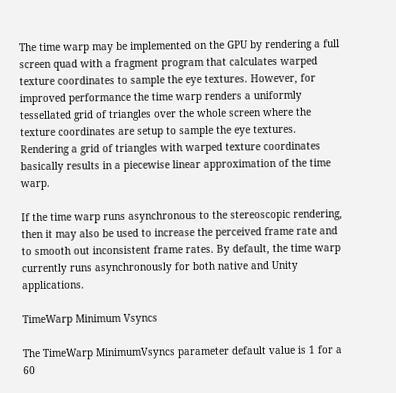The time warp may be implemented on the GPU by rendering a full screen quad with a fragment program that calculates warped texture coordinates to sample the eye textures. However, for improved performance the time warp renders a uniformly tessellated grid of triangles over the whole screen where the texture coordinates are setup to sample the eye textures. Rendering a grid of triangles with warped texture coordinates basically results in a piecewise linear approximation of the time warp.

If the time warp runs asynchronous to the stereoscopic rendering, then it may also be used to increase the perceived frame rate and to smooth out inconsistent frame rates. By default, the time warp currently runs asynchronously for both native and Unity applications.

TimeWarp Minimum Vsyncs

The TimeWarp MinimumVsyncs parameter default value is 1 for a 60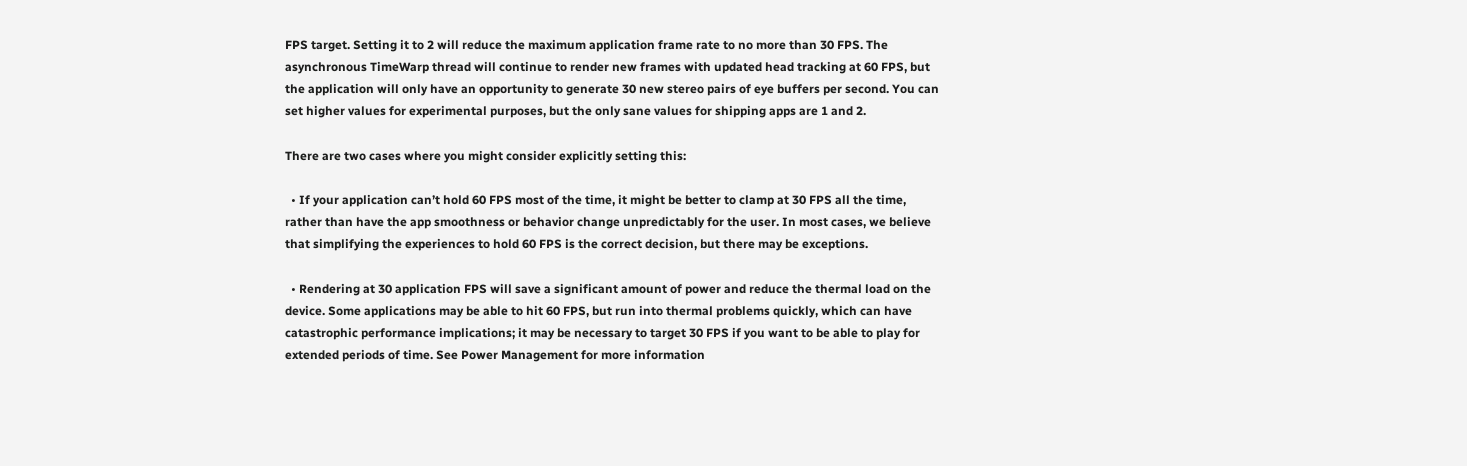FPS target. Setting it to 2 will reduce the maximum application frame rate to no more than 30 FPS. The asynchronous TimeWarp thread will continue to render new frames with updated head tracking at 60 FPS, but the application will only have an opportunity to generate 30 new stereo pairs of eye buffers per second. You can set higher values for experimental purposes, but the only sane values for shipping apps are 1 and 2.

There are two cases where you might consider explicitly setting this:

  • If your application can’t hold 60 FPS most of the time, it might be better to clamp at 30 FPS all the time, rather than have the app smoothness or behavior change unpredictably for the user. In most cases, we believe that simplifying the experiences to hold 60 FPS is the correct decision, but there may be exceptions.

  • Rendering at 30 application FPS will save a significant amount of power and reduce the thermal load on the device. Some applications may be able to hit 60 FPS, but run into thermal problems quickly, which can have catastrophic performance implications; it may be necessary to target 30 FPS if you want to be able to play for extended periods of time. See Power Management for more information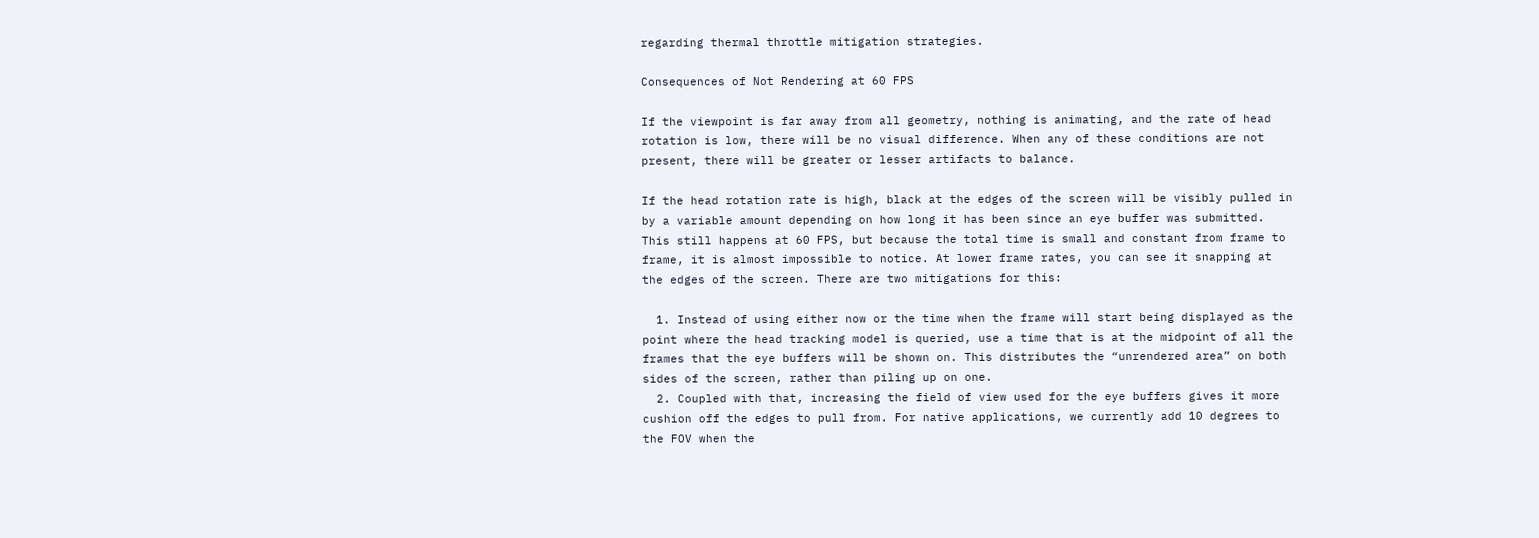regarding thermal throttle mitigation strategies.

Consequences of Not Rendering at 60 FPS

If the viewpoint is far away from all geometry, nothing is animating, and the rate of head rotation is low, there will be no visual difference. When any of these conditions are not present, there will be greater or lesser artifacts to balance.

If the head rotation rate is high, black at the edges of the screen will be visibly pulled in by a variable amount depending on how long it has been since an eye buffer was submitted. This still happens at 60 FPS, but because the total time is small and constant from frame to frame, it is almost impossible to notice. At lower frame rates, you can see it snapping at the edges of the screen. There are two mitigations for this:

  1. Instead of using either now or the time when the frame will start being displayed as the point where the head tracking model is queried, use a time that is at the midpoint of all the frames that the eye buffers will be shown on. This distributes the “unrendered area” on both sides of the screen, rather than piling up on one.
  2. Coupled with that, increasing the field of view used for the eye buffers gives it more cushion off the edges to pull from. For native applications, we currently add 10 degrees to the FOV when the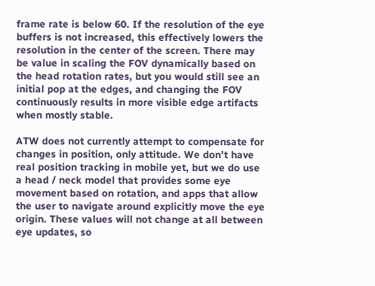frame rate is below 60. If the resolution of the eye buffers is not increased, this effectively lowers the resolution in the center of the screen. There may be value in scaling the FOV dynamically based on the head rotation rates, but you would still see an initial pop at the edges, and changing the FOV continuously results in more visible edge artifacts when mostly stable.

ATW does not currently attempt to compensate for changes in position, only attitude. We don’t have real position tracking in mobile yet, but we do use a head / neck model that provides some eye movement based on rotation, and apps that allow the user to navigate around explicitly move the eye origin. These values will not change at all between eye updates, so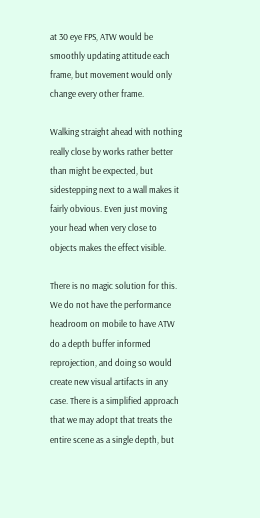at 30 eye FPS, ATW would be smoothly updating attitude each frame, but movement would only change every other frame.

Walking straight ahead with nothing really close by works rather better than might be expected, but sidestepping next to a wall makes it fairly obvious. Even just moving your head when very close to objects makes the effect visible.

There is no magic solution for this. We do not have the performance headroom on mobile to have ATW do a depth buffer informed reprojection, and doing so would create new visual artifacts in any case. There is a simplified approach that we may adopt that treats the entire scene as a single depth, but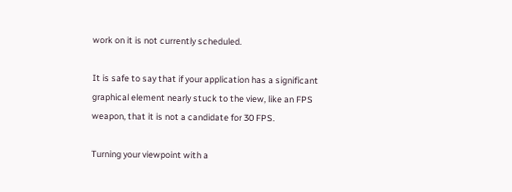work on it is not currently scheduled.

It is safe to say that if your application has a significant graphical element nearly stuck to the view, like an FPS weapon, that it is not a candidate for 30 FPS.

Turning your viewpoint with a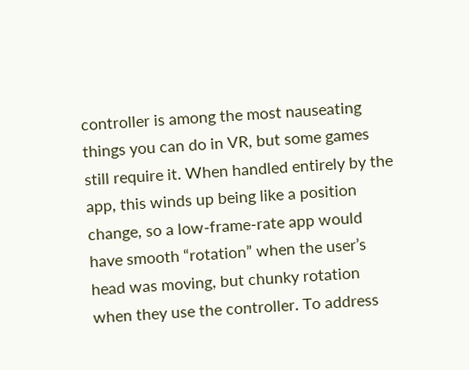controller is among the most nauseating things you can do in VR, but some games still require it. When handled entirely by the app, this winds up being like a position change, so a low-frame-rate app would have smooth “rotation” when the user’s head was moving, but chunky rotation when they use the controller. To address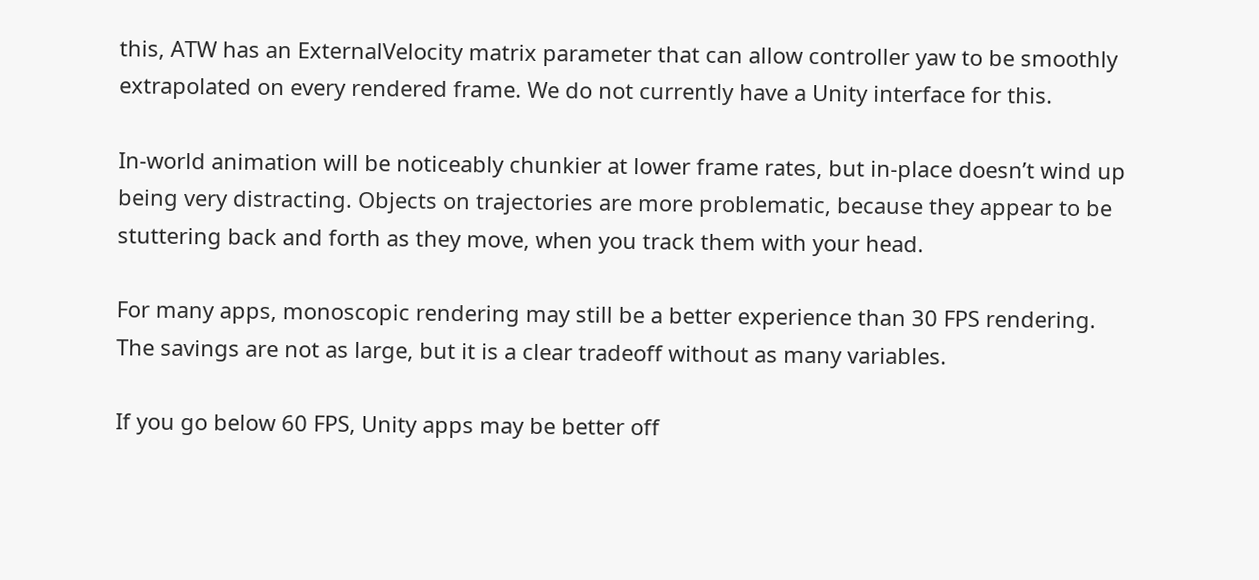this, ATW has an ExternalVelocity matrix parameter that can allow controller yaw to be smoothly extrapolated on every rendered frame. We do not currently have a Unity interface for this.

In-world animation will be noticeably chunkier at lower frame rates, but in-place doesn’t wind up being very distracting. Objects on trajectories are more problematic, because they appear to be stuttering back and forth as they move, when you track them with your head.

For many apps, monoscopic rendering may still be a better experience than 30 FPS rendering. The savings are not as large, but it is a clear tradeoff without as many variables.

If you go below 60 FPS, Unity apps may be better off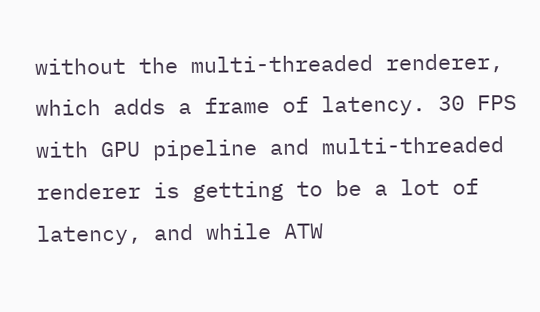without the multi-threaded renderer, which adds a frame of latency. 30 FPS with GPU pipeline and multi-threaded renderer is getting to be a lot of latency, and while ATW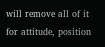will remove all of it for attitude, position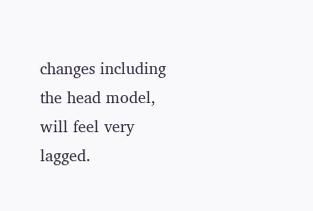changes including the head model, will feel very lagged.